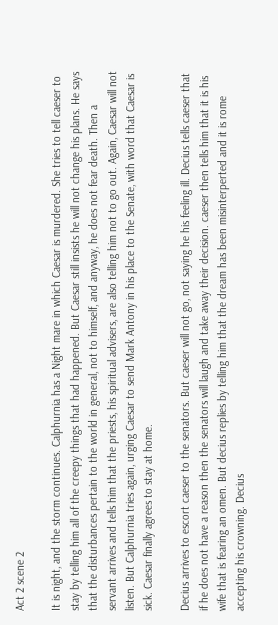Act 2 scene 2

It is night, and the storm continues. Calphurnia has a Night mare in which Caesar is murdered. She tries to tell caeser to stay by telling him all of the creepy things that had happened. But Caesar still insists he will not change his plans. He says that the disturbances pertain to the world in general, not to himself, and anyway, he does not fear death. Then a servant arrives and tells him that the priests, his spiritual advisers, are also telling him not to go out. Again, Caesar will not listen. But Calphurnia tries again, urging Caesar to send Mark Antony in his place to the Senate, with word that Caesar is sick. Caesar finally agrees to stay at home.

Decius arrives to escort caeser to the senators. But caeser will not go, not saying he his feeling ill. Decius tells caeser that if he does not have a reason then the senators will laugh and take away their decision. caeser then tells him that it is his wife that is fearing an omen. But decius replies by telling him that the dream has been misinterperted and it is rome accepting his crowning. Decius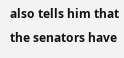also tells him that the senators have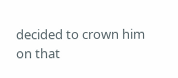decided to crown him on that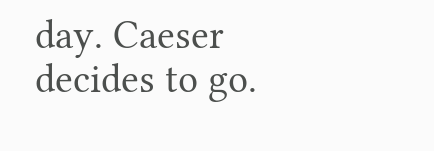day. Caeser decides to go.